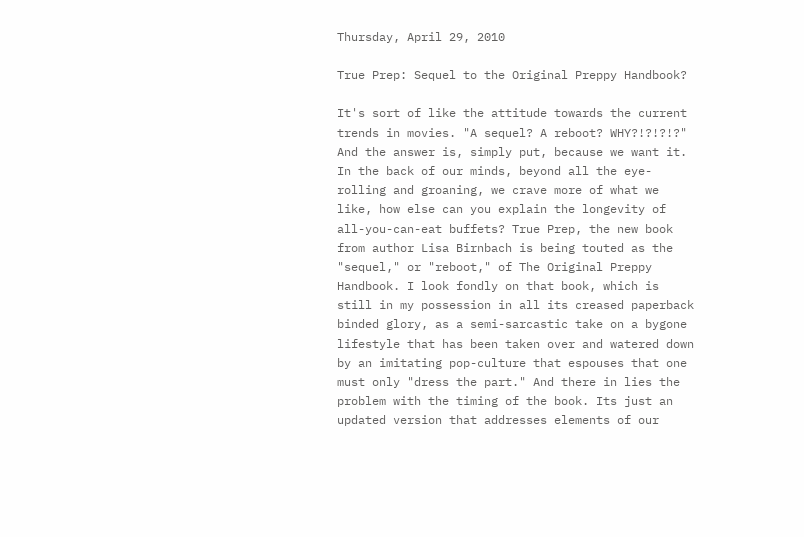Thursday, April 29, 2010

True Prep: Sequel to the Original Preppy Handbook?

It's sort of like the attitude towards the current trends in movies. "A sequel? A reboot? WHY?!?!?!?" And the answer is, simply put, because we want it. In the back of our minds, beyond all the eye-rolling and groaning, we crave more of what we like, how else can you explain the longevity of all-you-can-eat buffets? True Prep, the new book from author Lisa Birnbach is being touted as the "sequel," or "reboot," of The Original Preppy Handbook. I look fondly on that book, which is still in my possession in all its creased paperback binded glory, as a semi-sarcastic take on a bygone lifestyle that has been taken over and watered down by an imitating pop-culture that espouses that one must only "dress the part." And there in lies the problem with the timing of the book. Its just an updated version that addresses elements of our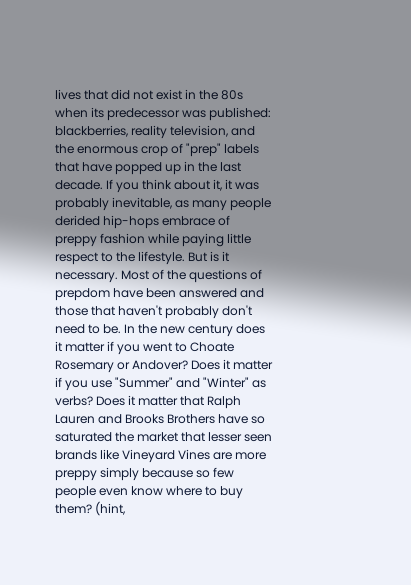lives that did not exist in the 80s when its predecessor was published: blackberries, reality television, and the enormous crop of "prep" labels that have popped up in the last decade. If you think about it, it was probably inevitable, as many people derided hip-hops embrace of preppy fashion while paying little respect to the lifestyle. But is it necessary. Most of the questions of prepdom have been answered and those that haven't probably don't need to be. In the new century does it matter if you went to Choate Rosemary or Andover? Does it matter if you use "Summer" and "Winter" as verbs? Does it matter that Ralph Lauren and Brooks Brothers have so saturated the market that lesser seen brands like Vineyard Vines are more preppy simply because so few people even know where to buy them? (hint,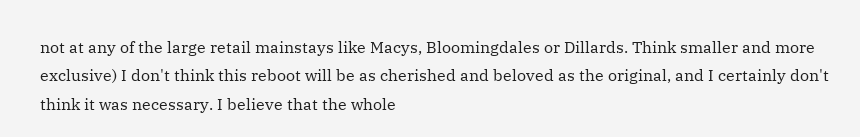not at any of the large retail mainstays like Macys, Bloomingdales or Dillards. Think smaller and more exclusive) I don't think this reboot will be as cherished and beloved as the original, and I certainly don't think it was necessary. I believe that the whole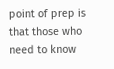point of prep is that those who need to know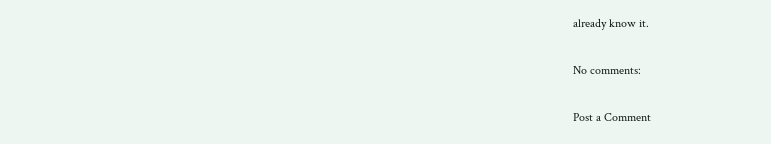already know it.

No comments:

Post a Comment